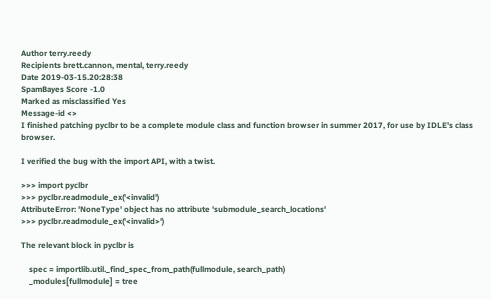Author terry.reedy
Recipients brett.cannon, mental, terry.reedy
Date 2019-03-15.20:28:38
SpamBayes Score -1.0
Marked as misclassified Yes
Message-id <>
I finished patching pyclbr to be a complete module class and function browser in summer 2017, for use by IDLE's class browser.

I verified the bug with the import API, with a twist.

>>> import pyclbr
>>> pyclbr.readmodule_ex('<invalid')
AttributeError: 'NoneType' object has no attribute 'submodule_search_locations'
>>> pyclbr.readmodule_ex('<invalid>')

The relevant block in pyclbr is

    spec = importlib.util._find_spec_from_path(fullmodule, search_path)
    _modules[fullmodule] = tree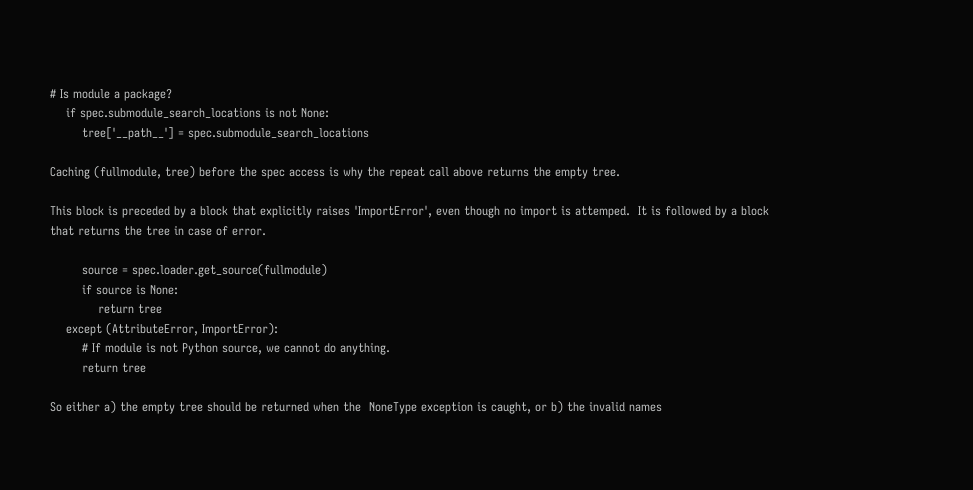# Is module a package?
    if spec.submodule_search_locations is not None:
        tree['__path__'] = spec.submodule_search_locations

Caching (fullmodule, tree) before the spec access is why the repeat call above returns the empty tree.

This block is preceded by a block that explicitly raises 'ImportError', even though no import is attemped.  It is followed by a block that returns the tree in case of error.

        source = spec.loader.get_source(fullmodule)
        if source is None:
            return tree
    except (AttributeError, ImportError):
        # If module is not Python source, we cannot do anything.
        return tree

So either a) the empty tree should be returned when the  NoneType exception is caught, or b) the invalid names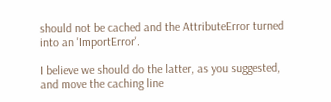should not be cached and the AttributeError turned into an 'ImportError'.

I believe we should do the latter, as you suggested, and move the caching line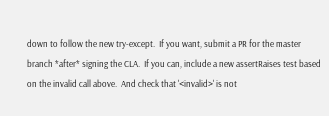down to follow the new try-except.  If you want, submit a PR for the master branch *after* signing the CLA.  If you can, include a new assertRaises test based on the invalid call above.  And check that '<invalid>' is not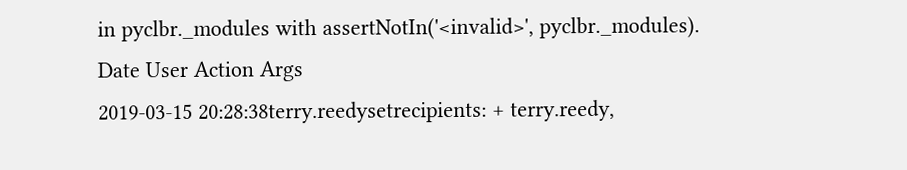in pyclbr._modules with assertNotIn('<invalid>', pyclbr._modules).
Date User Action Args
2019-03-15 20:28:38terry.reedysetrecipients: + terry.reedy,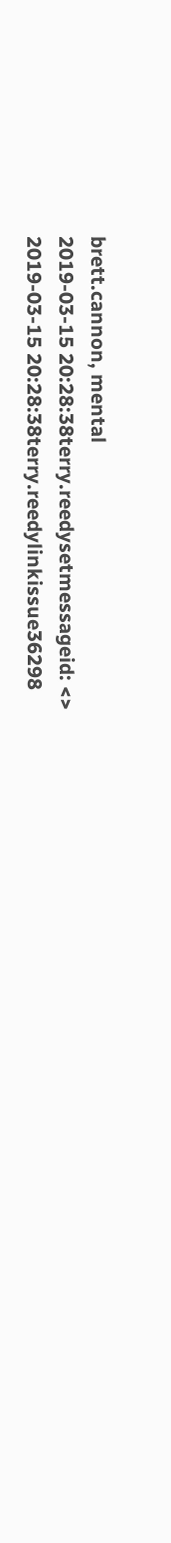brett.cannon, mental
2019-03-15 20:28:38terry.reedysetmessageid: <>
2019-03-15 20:28:38terry.reedylinkissue36298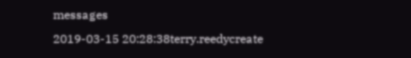messages
2019-03-15 20:28:38terry.reedycreate